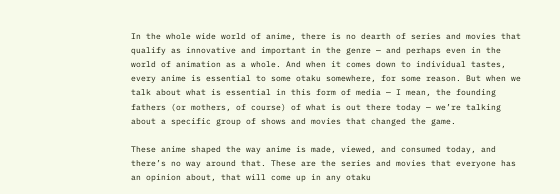In the whole wide world of anime, there is no dearth of series and movies that qualify as innovative and important in the genre — and perhaps even in the world of animation as a whole. And when it comes down to individual tastes, every anime is essential to some otaku somewhere, for some reason. But when we talk about what is essential in this form of media — I mean, the founding fathers (or mothers, of course) of what is out there today — we’re talking about a specific group of shows and movies that changed the game.

These anime shaped the way anime is made, viewed, and consumed today, and there’s no way around that. These are the series and movies that everyone has an opinion about, that will come up in any otaku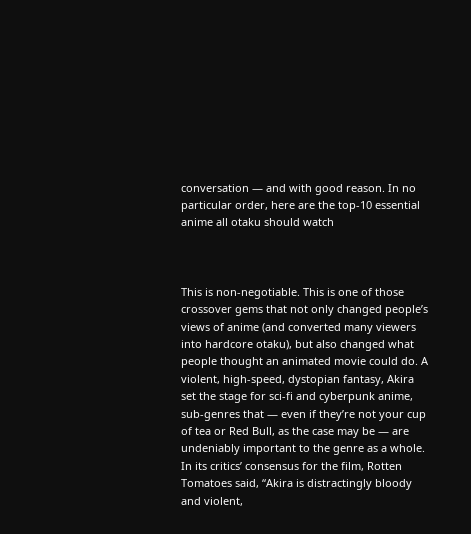conversation — and with good reason. In no particular order, here are the top-10 essential anime all otaku should watch



This is non-negotiable. This is one of those crossover gems that not only changed people’s views of anime (and converted many viewers into hardcore otaku), but also changed what people thought an animated movie could do. A violent, high-speed, dystopian fantasy, Akira set the stage for sci-fi and cyberpunk anime, sub-genres that — even if they’re not your cup of tea or Red Bull, as the case may be — are undeniably important to the genre as a whole. In its critics’ consensus for the film, Rotten Tomatoes said, “Akira is distractingly bloody and violent,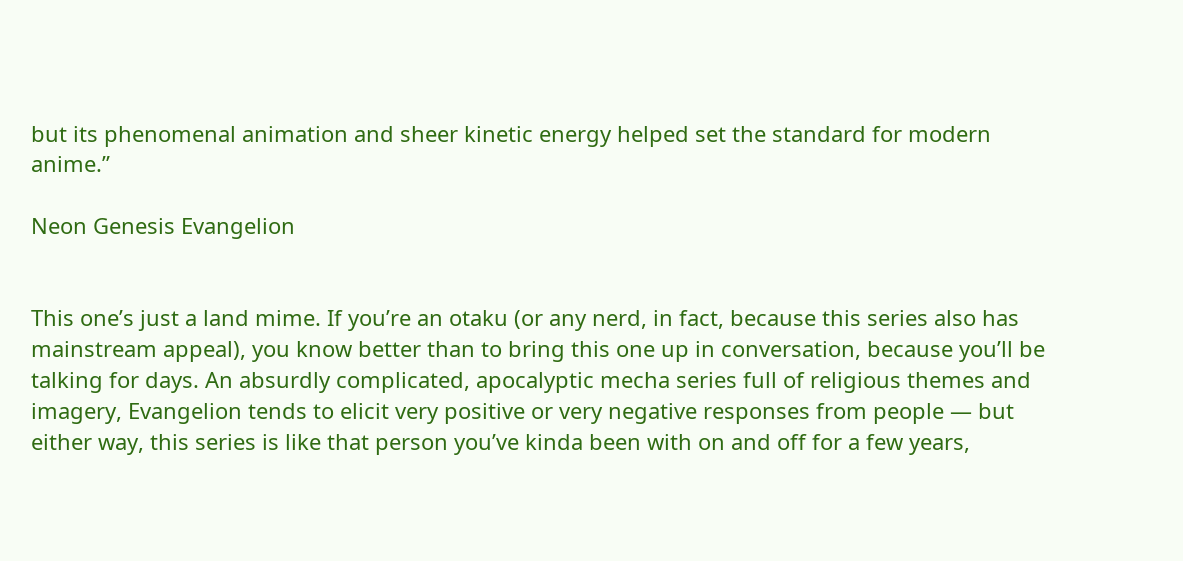but its phenomenal animation and sheer kinetic energy helped set the standard for modern anime.”

Neon Genesis Evangelion


This one’s just a land mime. If you’re an otaku (or any nerd, in fact, because this series also has mainstream appeal), you know better than to bring this one up in conversation, because you’ll be talking for days. An absurdly complicated, apocalyptic mecha series full of religious themes and imagery, Evangelion tends to elicit very positive or very negative responses from people — but either way, this series is like that person you’ve kinda been with on and off for a few years,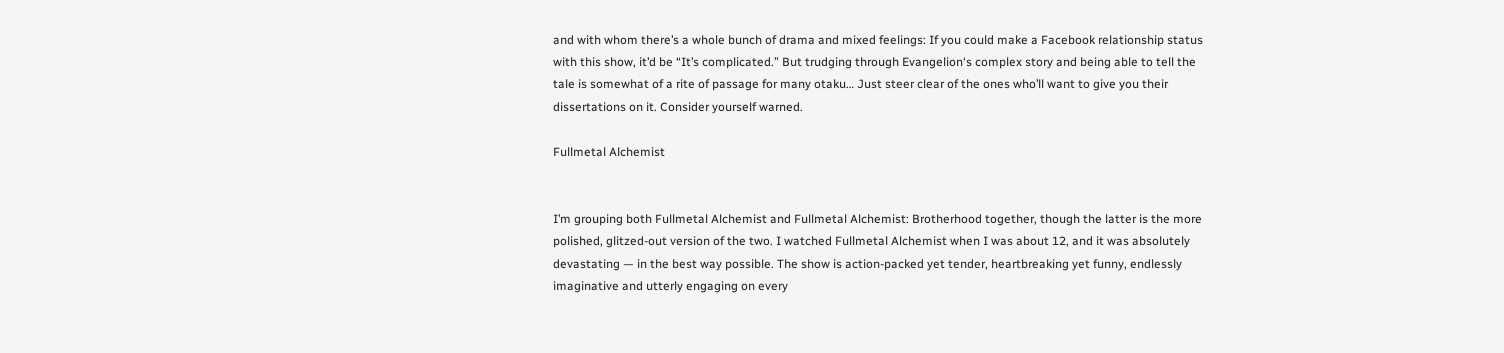and with whom there’s a whole bunch of drama and mixed feelings: If you could make a Facebook relationship status with this show, it’d be “It’s complicated.” But trudging through Evangelion‘s complex story and being able to tell the tale is somewhat of a rite of passage for many otaku… Just steer clear of the ones who’ll want to give you their dissertations on it. Consider yourself warned.

Fullmetal Alchemist


I’m grouping both Fullmetal Alchemist and Fullmetal Alchemist: Brotherhood together, though the latter is the more polished, glitzed-out version of the two. I watched Fullmetal Alchemist when I was about 12, and it was absolutely devastating — in the best way possible. The show is action-packed yet tender, heartbreaking yet funny, endlessly imaginative and utterly engaging on every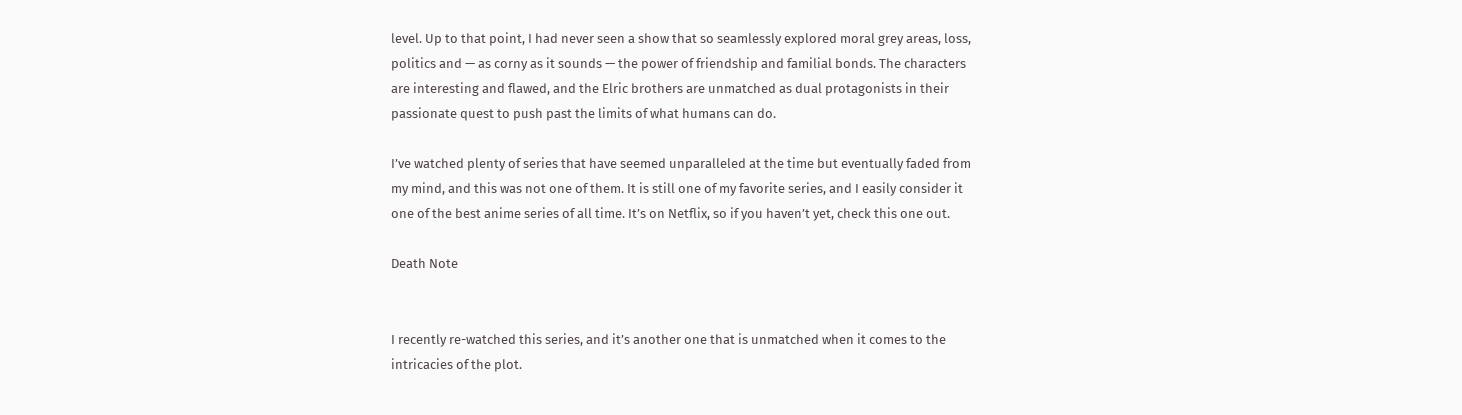level. Up to that point, I had never seen a show that so seamlessly explored moral grey areas, loss, politics and — as corny as it sounds — the power of friendship and familial bonds. The characters are interesting and flawed, and the Elric brothers are unmatched as dual protagonists in their passionate quest to push past the limits of what humans can do.

I’ve watched plenty of series that have seemed unparalleled at the time but eventually faded from my mind, and this was not one of them. It is still one of my favorite series, and I easily consider it one of the best anime series of all time. It’s on Netflix, so if you haven’t yet, check this one out.

Death Note


I recently re-watched this series, and it’s another one that is unmatched when it comes to the intricacies of the plot.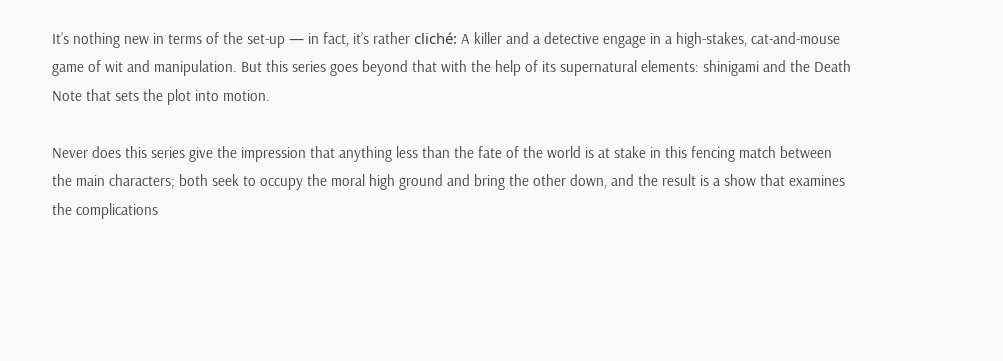It’s nothing new in terms of the set-up — in fact, it’s rather cliché: A killer and a detective engage in a high-stakes, cat-and-mouse game of wit and manipulation. But this series goes beyond that with the help of its supernatural elements: shinigami and the Death Note that sets the plot into motion.

Never does this series give the impression that anything less than the fate of the world is at stake in this fencing match between the main characters; both seek to occupy the moral high ground and bring the other down, and the result is a show that examines the complications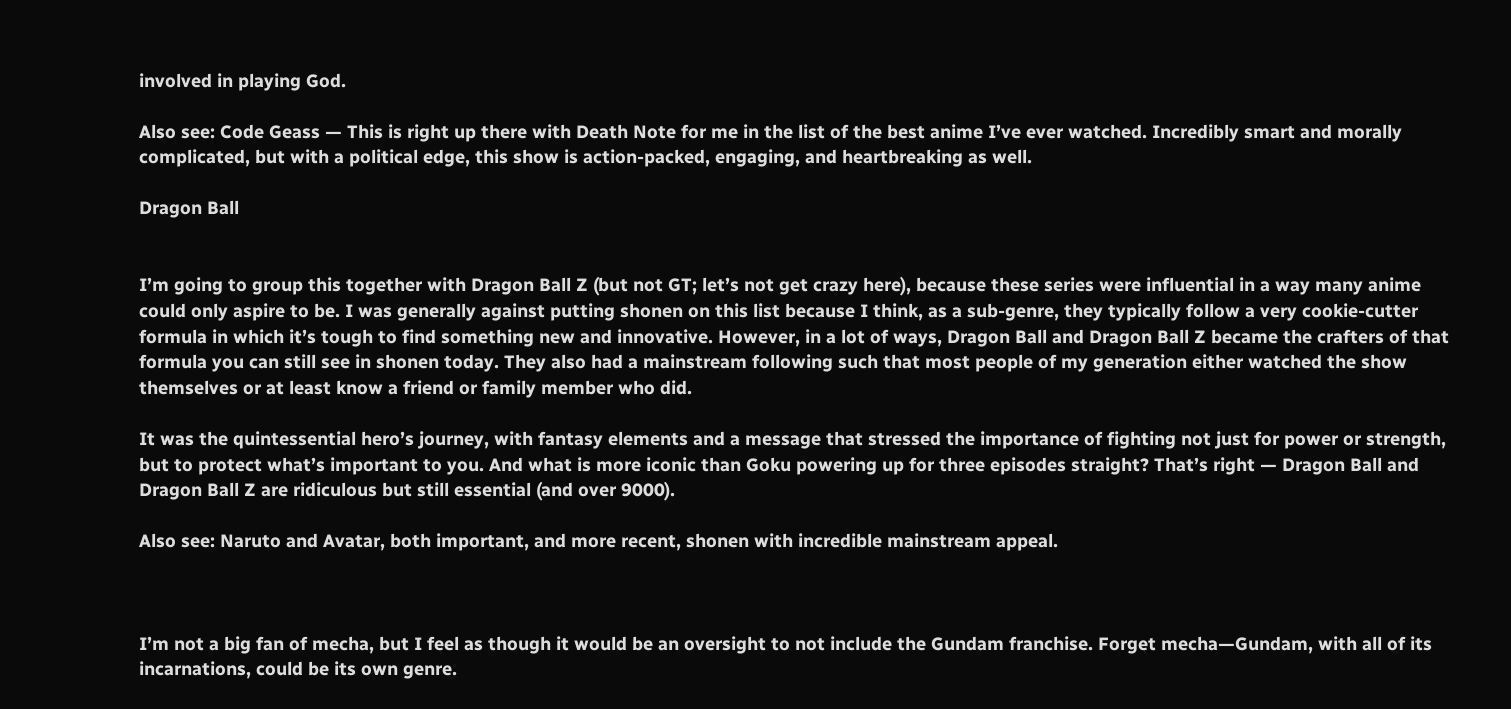involved in playing God.

Also see: Code Geass — This is right up there with Death Note for me in the list of the best anime I’ve ever watched. Incredibly smart and morally complicated, but with a political edge, this show is action-packed, engaging, and heartbreaking as well.

Dragon Ball


I’m going to group this together with Dragon Ball Z (but not GT; let’s not get crazy here), because these series were influential in a way many anime could only aspire to be. I was generally against putting shonen on this list because I think, as a sub-genre, they typically follow a very cookie-cutter formula in which it’s tough to find something new and innovative. However, in a lot of ways, Dragon Ball and Dragon Ball Z became the crafters of that formula you can still see in shonen today. They also had a mainstream following such that most people of my generation either watched the show themselves or at least know a friend or family member who did.

It was the quintessential hero’s journey, with fantasy elements and a message that stressed the importance of fighting not just for power or strength, but to protect what’s important to you. And what is more iconic than Goku powering up for three episodes straight? That’s right — Dragon Ball and Dragon Ball Z are ridiculous but still essential (and over 9000).

Also see: Naruto and Avatar, both important, and more recent, shonen with incredible mainstream appeal.



I’m not a big fan of mecha, but I feel as though it would be an oversight to not include the Gundam franchise. Forget mecha—Gundam, with all of its incarnations, could be its own genre.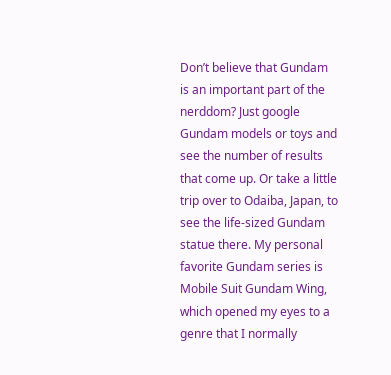Don’t believe that Gundam is an important part of the nerddom? Just google Gundam models or toys and see the number of results that come up. Or take a little trip over to Odaiba, Japan, to see the life-sized Gundam statue there. My personal favorite Gundam series is Mobile Suit Gundam Wing, which opened my eyes to a genre that I normally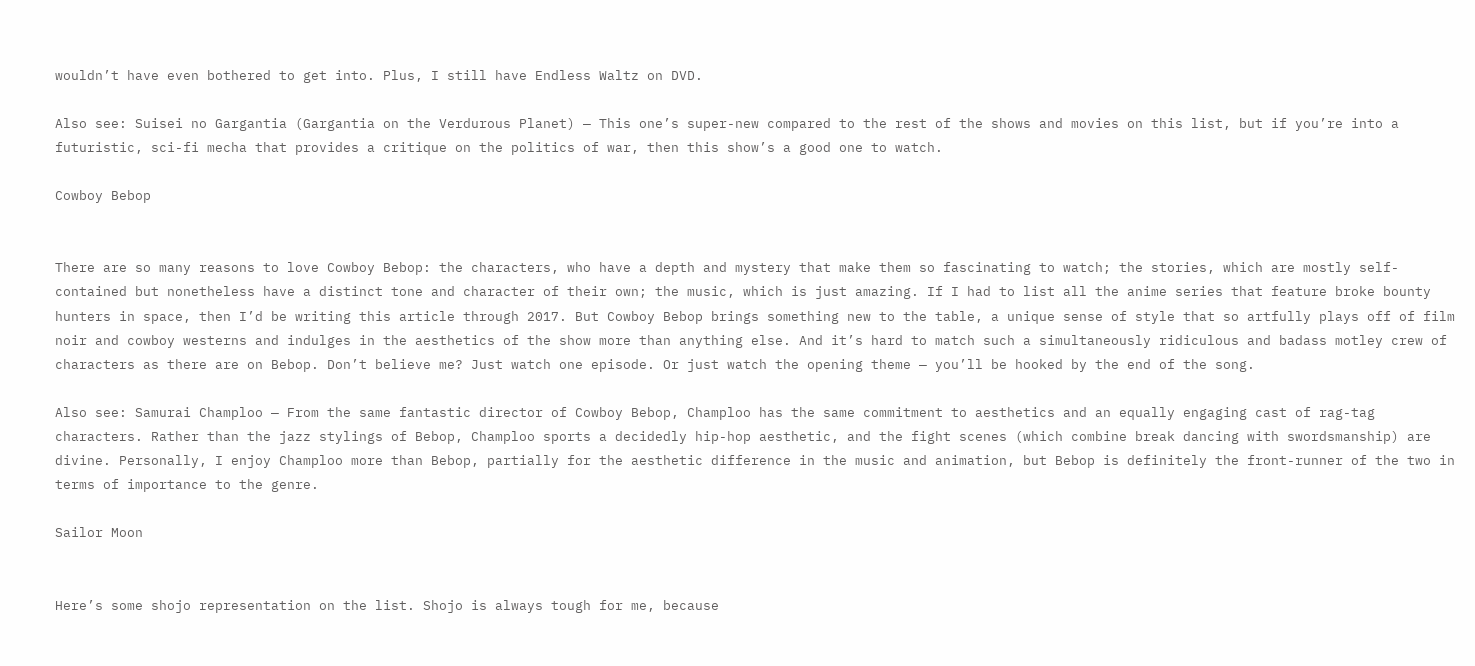wouldn’t have even bothered to get into. Plus, I still have Endless Waltz on DVD.

Also see: Suisei no Gargantia (Gargantia on the Verdurous Planet) — This one’s super-new compared to the rest of the shows and movies on this list, but if you’re into a futuristic, sci-fi mecha that provides a critique on the politics of war, then this show’s a good one to watch.

Cowboy Bebop


There are so many reasons to love Cowboy Bebop: the characters, who have a depth and mystery that make them so fascinating to watch; the stories, which are mostly self-contained but nonetheless have a distinct tone and character of their own; the music, which is just amazing. If I had to list all the anime series that feature broke bounty hunters in space, then I’d be writing this article through 2017. But Cowboy Bebop brings something new to the table, a unique sense of style that so artfully plays off of film noir and cowboy westerns and indulges in the aesthetics of the show more than anything else. And it’s hard to match such a simultaneously ridiculous and badass motley crew of characters as there are on Bebop. Don’t believe me? Just watch one episode. Or just watch the opening theme — you’ll be hooked by the end of the song.

Also see: Samurai Champloo — From the same fantastic director of Cowboy Bebop, Champloo has the same commitment to aesthetics and an equally engaging cast of rag-tag characters. Rather than the jazz stylings of Bebop, Champloo sports a decidedly hip-hop aesthetic, and the fight scenes (which combine break dancing with swordsmanship) are divine. Personally, I enjoy Champloo more than Bebop, partially for the aesthetic difference in the music and animation, but Bebop is definitely the front-runner of the two in terms of importance to the genre.

Sailor Moon


Here’s some shojo representation on the list. Shojo is always tough for me, because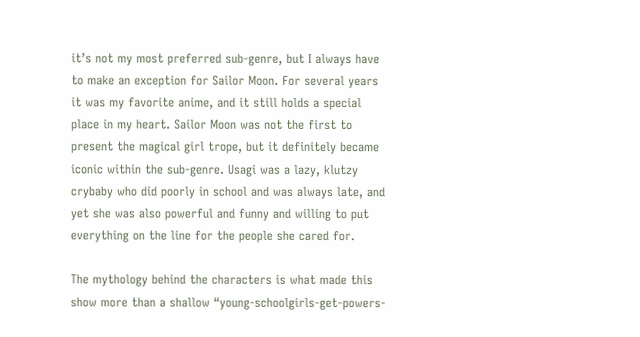it’s not my most preferred sub-genre, but I always have to make an exception for Sailor Moon. For several years it was my favorite anime, and it still holds a special place in my heart. Sailor Moon was not the first to present the magical girl trope, but it definitely became iconic within the sub-genre. Usagi was a lazy, klutzy crybaby who did poorly in school and was always late, and yet she was also powerful and funny and willing to put everything on the line for the people she cared for.

The mythology behind the characters is what made this show more than a shallow “young-schoolgirls-get-powers-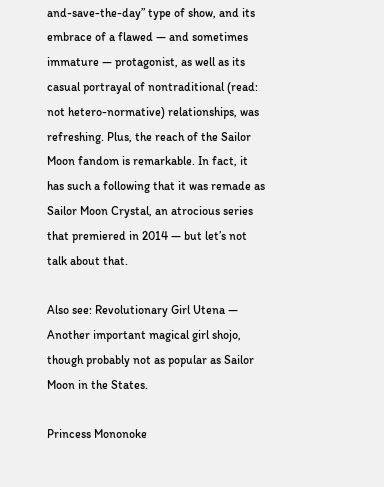and-save-the-day” type of show, and its embrace of a flawed — and sometimes immature — protagonist, as well as its casual portrayal of nontraditional (read: not hetero-normative) relationships, was refreshing. Plus, the reach of the Sailor Moon fandom is remarkable. In fact, it has such a following that it was remade as Sailor Moon Crystal, an atrocious series that premiered in 2014 — but let’s not talk about that.

Also see: Revolutionary Girl Utena — Another important magical girl shojo, though probably not as popular as Sailor Moon in the States.

Princess Mononoke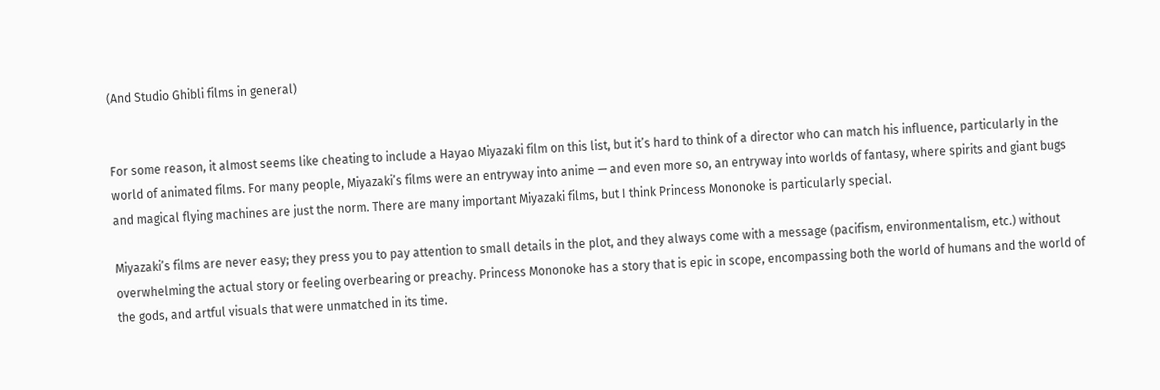(And Studio Ghibli films in general)


For some reason, it almost seems like cheating to include a Hayao Miyazaki film on this list, but it’s hard to think of a director who can match his influence, particularly in the world of animated films. For many people, Miyazaki’s films were an entryway into anime — and even more so, an entryway into worlds of fantasy, where spirits and giant bugs and magical flying machines are just the norm. There are many important Miyazaki films, but I think Princess Mononoke is particularly special.

Miyazaki’s films are never easy; they press you to pay attention to small details in the plot, and they always come with a message (pacifism, environmentalism, etc.) without overwhelming the actual story or feeling overbearing or preachy. Princess Mononoke has a story that is epic in scope, encompassing both the world of humans and the world of the gods, and artful visuals that were unmatched in its time.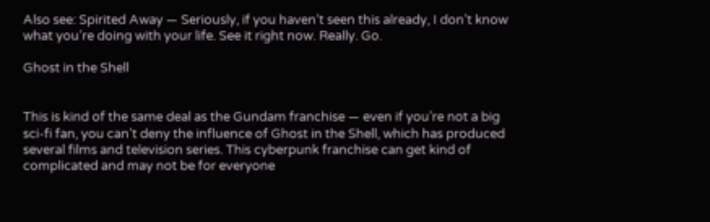Also see: Spirited Away — Seriously, if you haven’t seen this already, I don’t know what you’re doing with your life. See it right now. Really. Go.

Ghost in the Shell


This is kind of the same deal as the Gundam franchise — even if you’re not a big sci-fi fan, you can’t deny the influence of Ghost in the Shell, which has produced several films and television series. This cyberpunk franchise can get kind of complicated and may not be for everyone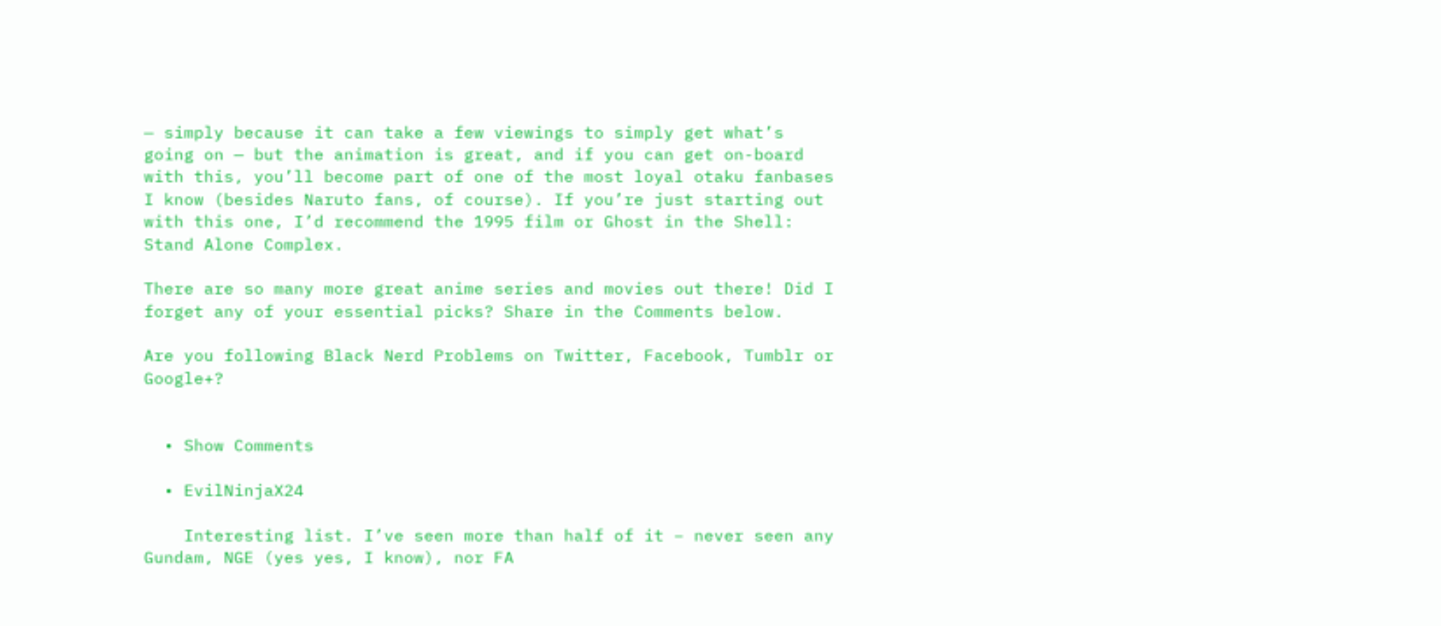— simply because it can take a few viewings to simply get what’s going on — but the animation is great, and if you can get on-board with this, you’ll become part of one of the most loyal otaku fanbases I know (besides Naruto fans, of course). If you’re just starting out with this one, I’d recommend the 1995 film or Ghost in the Shell: Stand Alone Complex.

There are so many more great anime series and movies out there! Did I forget any of your essential picks? Share in the Comments below.

Are you following Black Nerd Problems on Twitter, Facebook, Tumblr or Google+?


  • Show Comments

  • EvilNinjaX24

    Interesting list. I’ve seen more than half of it – never seen any Gundam, NGE (yes yes, I know), nor FA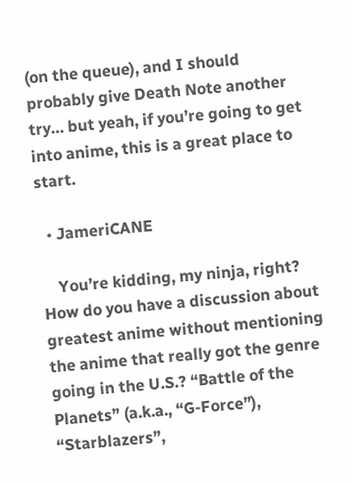(on the queue), and I should probably give Death Note another try… but yeah, if you’re going to get into anime, this is a great place to start.

  • JameriCANE

    You’re kidding, my ninja, right? How do you have a discussion about greatest anime without mentioning the anime that really got the genre going in the U.S.? “Battle of the Planets” (a.k.a., “G-Force”), “Starblazers”,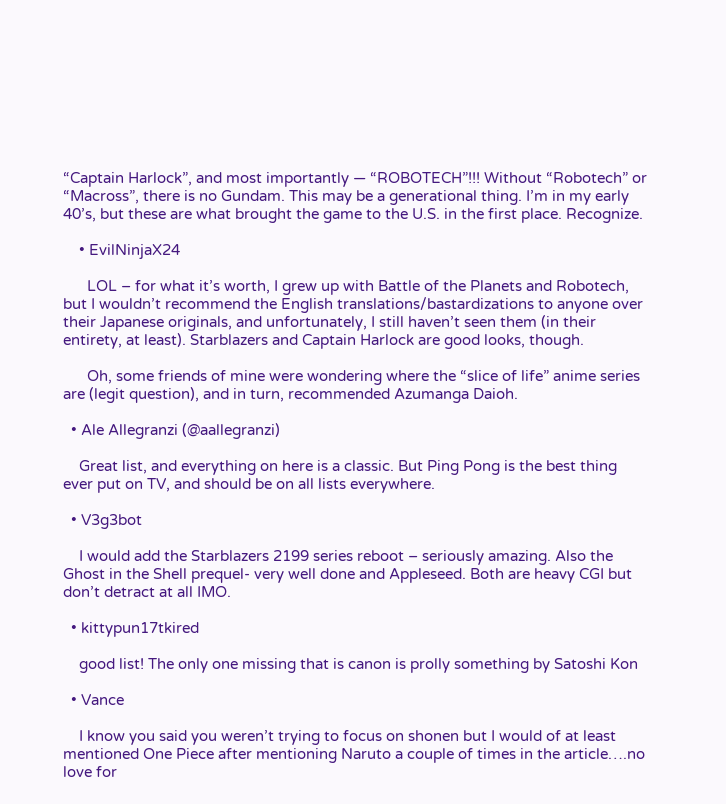“Captain Harlock”, and most importantly — “ROBOTECH”!!! Without “Robotech” or “Macross”, there is no Gundam. This may be a generational thing. I’m in my early 40’s, but these are what brought the game to the U.S. in the first place. Recognize.

    • EvilNinjaX24

      LOL – for what it’s worth, I grew up with Battle of the Planets and Robotech, but I wouldn’t recommend the English translations/bastardizations to anyone over their Japanese originals, and unfortunately, I still haven’t seen them (in their entirety, at least). Starblazers and Captain Harlock are good looks, though.

      Oh, some friends of mine were wondering where the “slice of life” anime series are (legit question), and in turn, recommended Azumanga Daioh.

  • Ale Allegranzi (@aallegranzi)

    Great list, and everything on here is a classic. But Ping Pong is the best thing ever put on TV, and should be on all lists everywhere.

  • V3g3bot

    I would add the Starblazers 2199 series reboot – seriously amazing. Also the Ghost in the Shell prequel- very well done and Appleseed. Both are heavy CGI but don’t detract at all IMO.

  • kittypun17tkired

    good list! The only one missing that is canon is prolly something by Satoshi Kon

  • Vance

    I know you said you weren’t trying to focus on shonen but I would of at least mentioned One Piece after mentioning Naruto a couple of times in the article….no love for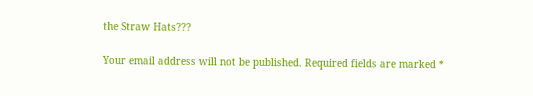the Straw Hats???

Your email address will not be published. Required fields are marked *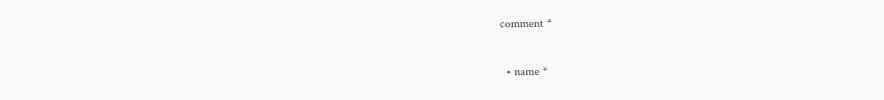comment *

  • name *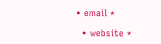• email *

  • website *